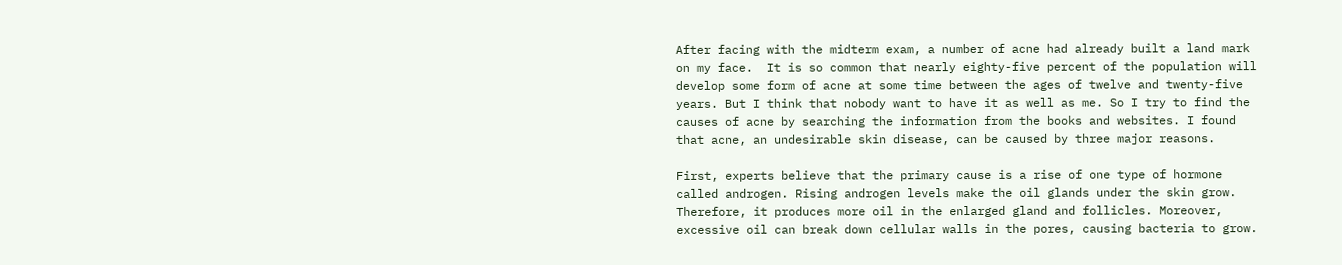After facing with the midterm exam, a number of acne had already built a land mark on my face.  It is so common that nearly eighty-five percent of the population will develop some form of acne at some time between the ages of twelve and twenty-five years. But I think that nobody want to have it as well as me. So I try to find the causes of acne by searching the information from the books and websites. I found that acne, an undesirable skin disease, can be caused by three major reasons.

First, experts believe that the primary cause is a rise of one type of hormone called androgen. Rising androgen levels make the oil glands under the skin grow. Therefore, it produces more oil in the enlarged gland and follicles. Moreover, excessive oil can break down cellular walls in the pores, causing bacteria to grow.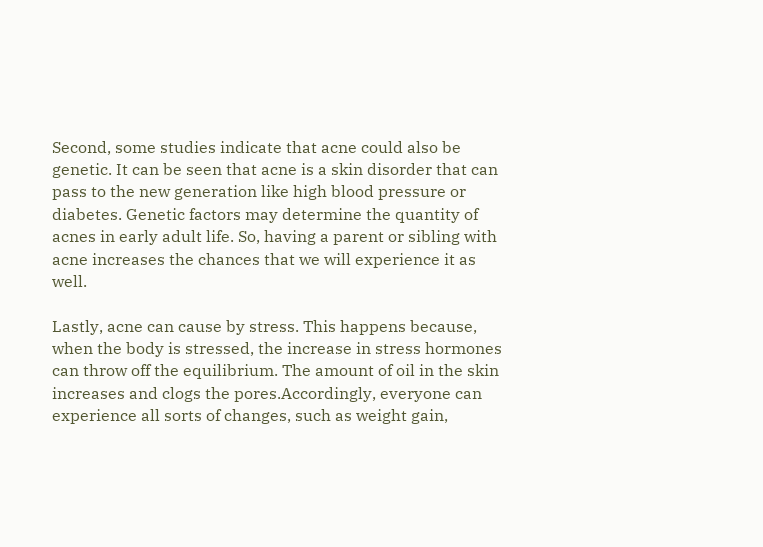Second, some studies indicate that acne could also be genetic. It can be seen that acne is a skin disorder that can pass to the new generation like high blood pressure or diabetes. Genetic factors may determine the quantity of acnes in early adult life. So, having a parent or sibling with acne increases the chances that we will experience it as well.

Lastly, acne can cause by stress. This happens because, when the body is stressed, the increase in stress hormones can throw off the equilibrium. The amount of oil in the skin increases and clogs the pores.Accordingly, everyone can experience all sorts of changes, such as weight gain,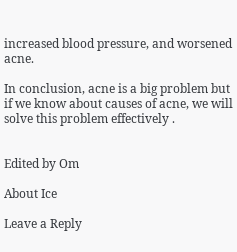increased blood pressure, and worsened acne.

In conclusion, acne is a big problem but if we know about causes of acne, we will solve this problem effectively .


Edited by Om

About Ice

Leave a Reply